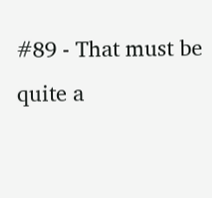#89 - That must be quite a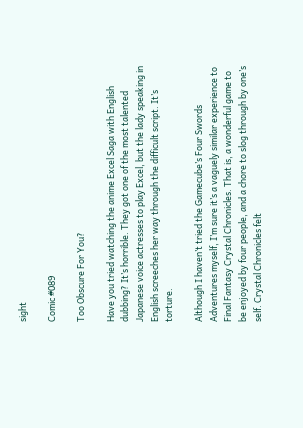sight

Comic #089

Too Obscure For You?

Have you tried watching the anime Excel Saga with English dubbing? It’s horrible. They got one of the most talented Japanese voice actresses to play Excel, but the lady speaking in English screeches her way through the difficult script. It’s torture.

Although I haven’t tried the Gamecube’s Four Swords Adventures myself, I’m sure it’s a vaguely similar experience to Final Fantasy Crystal Chronicles. That is, a wonderful game to be enjoyed by four people, and a chore to slog through by one’s self. Crystal Chronicles felt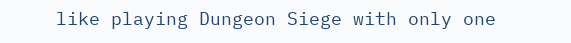like playing Dungeon Siege with only one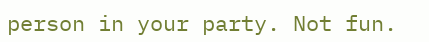person in your party. Not fun.